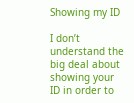Showing my ID

I don’t understand the big deal about showing your ID in order to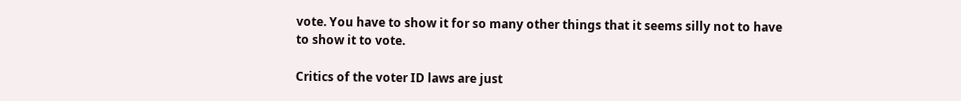vote. You have to show it for so many other things that it seems silly not to have to show it to vote.

Critics of the voter ID laws are just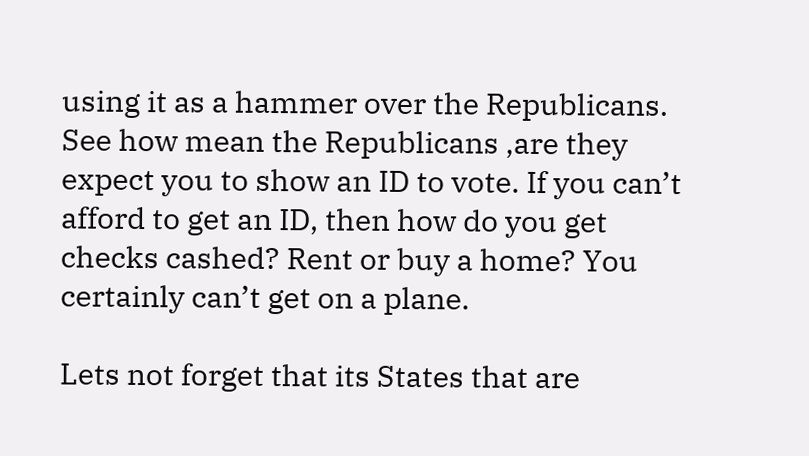using it as a hammer over the Republicans. See how mean the Republicans ,are they expect you to show an ID to vote. If you can’t afford to get an ID, then how do you get checks cashed? Rent or buy a home? You certainly can’t get on a plane.

Lets not forget that its States that are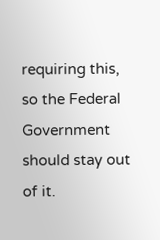requiring this, so the Federal Government should stay out of it.